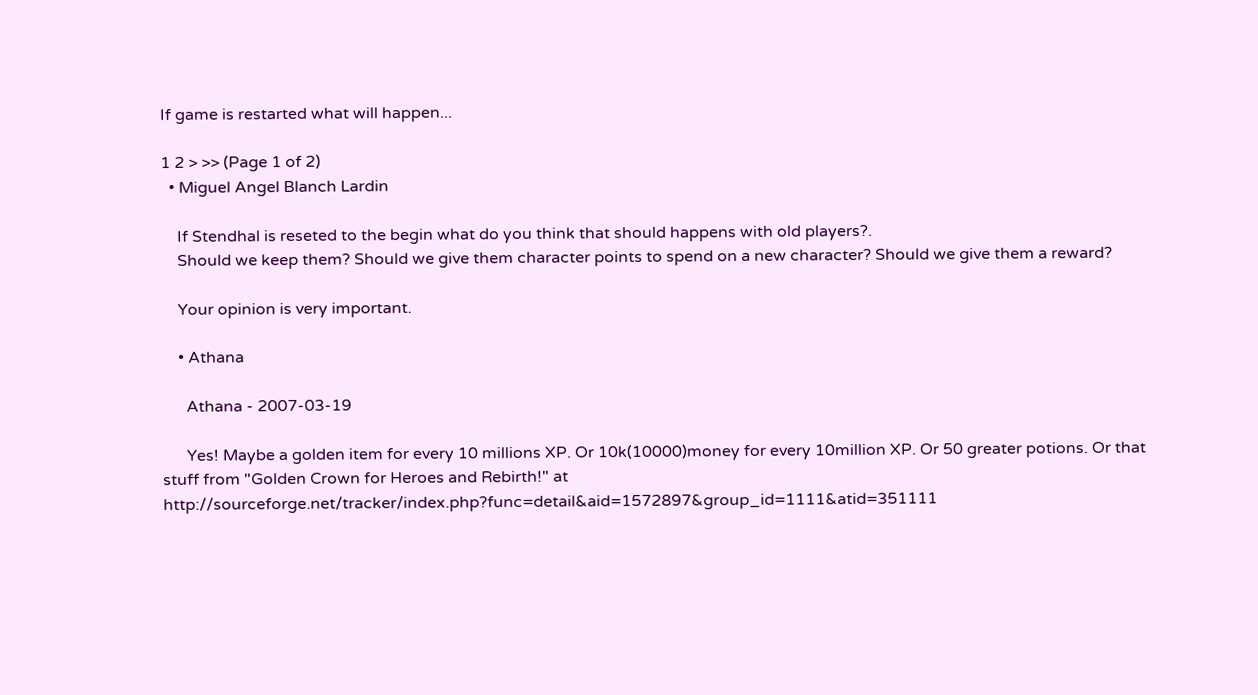If game is restarted what will happen...

1 2 > >> (Page 1 of 2)
  • Miguel Angel Blanch Lardin

    If Stendhal is reseted to the begin what do you think that should happens with old players?.
    Should we keep them? Should we give them character points to spend on a new character? Should we give them a reward?

    Your opinion is very important.

    • Athana

      Athana - 2007-03-19

      Yes! Maybe a golden item for every 10 millions XP. Or 10k(10000)money for every 10million XP. Or 50 greater potions. Or that stuff from "Golden Crown for Heroes and Rebirth!" at http://sourceforge.net/tracker/index.php?func=detail&aid=1572897&group_id=1111&atid=351111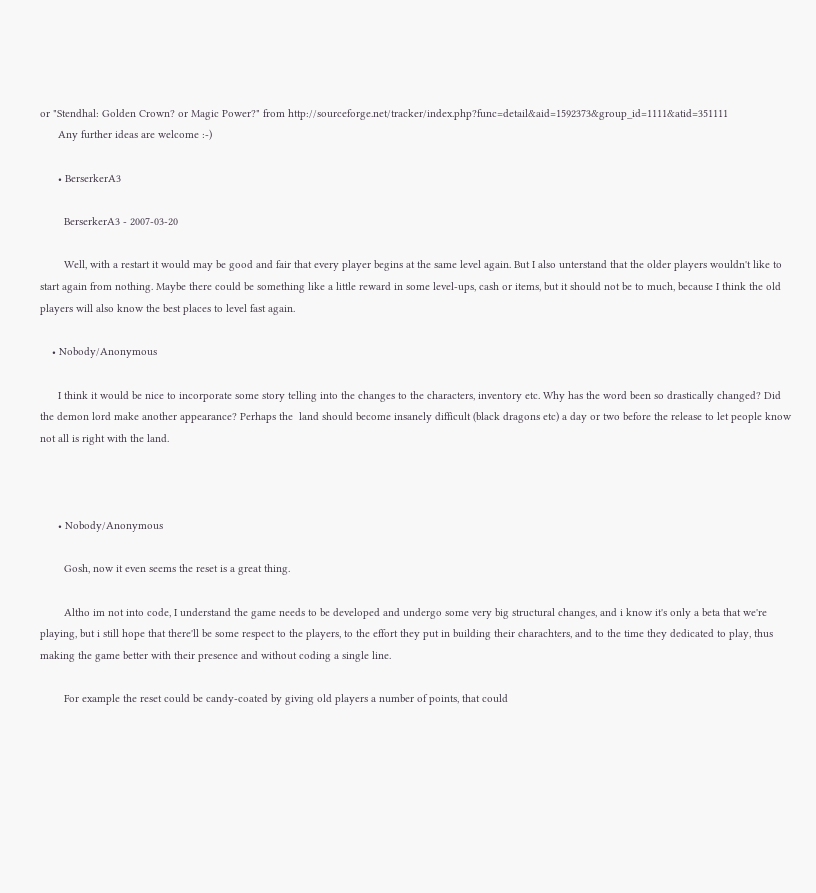or "Stendhal: Golden Crown? or Magic Power?" from http://sourceforge.net/tracker/index.php?func=detail&aid=1592373&group_id=1111&atid=351111
      Any further ideas are welcome :-)

      • BerserkerA3

        BerserkerA3 - 2007-03-20

        Well, with a restart it would may be good and fair that every player begins at the same level again. But I also unterstand that the older players wouldn't like to start again from nothing. Maybe there could be something like a little reward in some level-ups, cash or items, but it should not be to much, because I think the old players will also know the best places to level fast again.

    • Nobody/Anonymous

      I think it would be nice to incorporate some story telling into the changes to the characters, inventory etc. Why has the word been so drastically changed? Did the demon lord make another appearance? Perhaps the  land should become insanely difficult (black dragons etc) a day or two before the release to let people know not all is right with the land.



      • Nobody/Anonymous

        Gosh, now it even seems the reset is a great thing.

        Altho im not into code, I understand the game needs to be developed and undergo some very big structural changes, and i know it's only a beta that we're playing, but i still hope that there'll be some respect to the players, to the effort they put in building their charachters, and to the time they dedicated to play, thus making the game better with their presence and without coding a single line.

        For example the reset could be candy-coated by giving old players a number of points, that could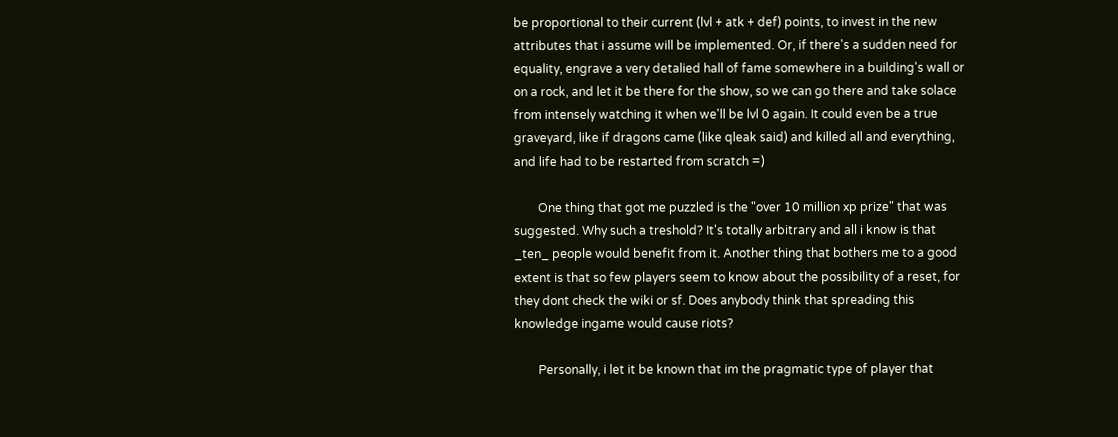be proportional to their current (lvl + atk + def) points, to invest in the new attributes that i assume will be implemented. Or, if there's a sudden need for equality, engrave a very detalied hall of fame somewhere in a building's wall or on a rock, and let it be there for the show, so we can go there and take solace from intensely watching it when we'll be lvl 0 again. It could even be a true graveyard, like if dragons came (like qleak said) and killed all and everything, and life had to be restarted from scratch =)

        One thing that got me puzzled is the "over 10 million xp prize" that was suggested. Why such a treshold? It's totally arbitrary and all i know is that _ten_ people would benefit from it. Another thing that bothers me to a good extent is that so few players seem to know about the possibility of a reset, for they dont check the wiki or sf. Does anybody think that spreading this knowledge ingame would cause riots?

        Personally, i let it be known that im the pragmatic type of player that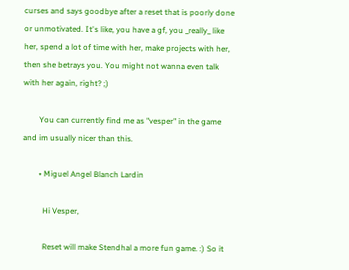curses and says goodbye after a reset that is poorly done or unmotivated. It's like, you have a gf, you _really_ like her, spend a lot of time with her, make projects with her, then she betrays you. You might not wanna even talk with her again, right? ;)

        You can currently find me as "vesper" in the game and im usually nicer than this.

        • Miguel Angel Blanch Lardin

          Hi Vesper,

          Reset will make Stendhal a more fun game. :) So it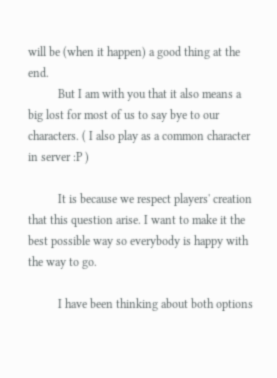will be (when it happen) a good thing at the end.
          But I am with you that it also means a big lost for most of us to say bye to our characters. ( I also play as a common character in server :P )

          It is because we respect players' creation that this question arise. I want to make it the best possible way so everybody is happy with the way to go.

          I have been thinking about both options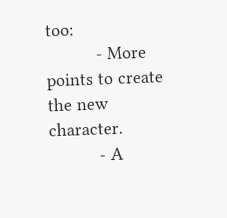too:
          - More points to create the new character.
          - A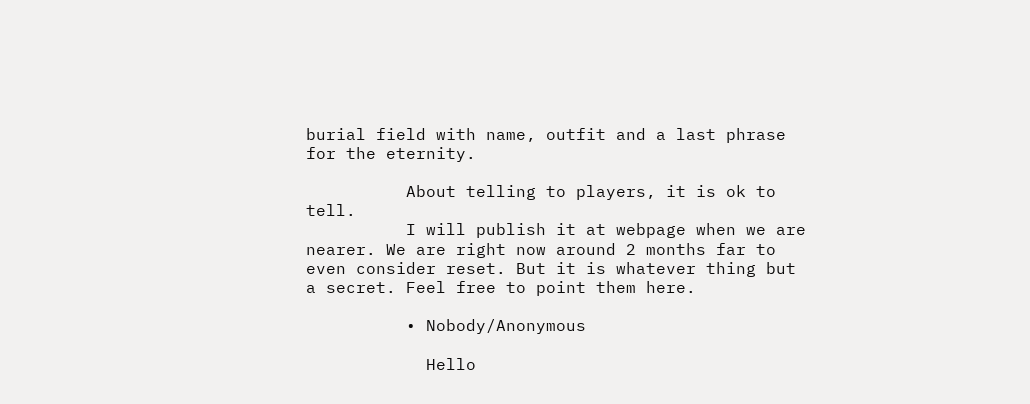burial field with name, outfit and a last phrase for the eternity.

          About telling to players, it is ok to tell.
          I will publish it at webpage when we are nearer. We are right now around 2 months far to even consider reset. But it is whatever thing but a secret. Feel free to point them here.

          • Nobody/Anonymous

            Hello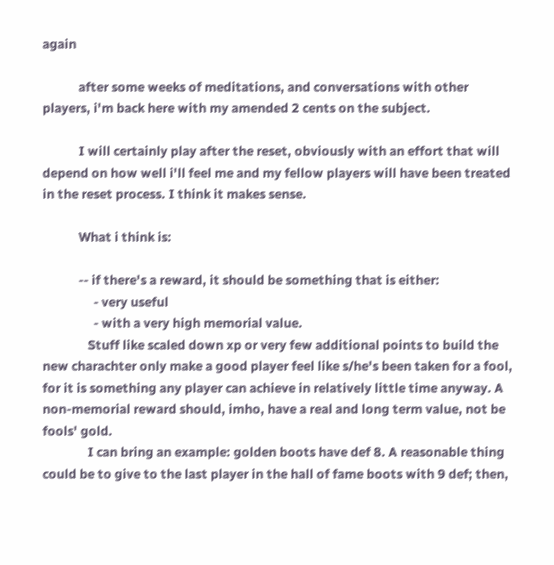again

            after some weeks of meditations, and conversations with other players, i'm back here with my amended 2 cents on the subject.

            I will certainly play after the reset, obviously with an effort that will depend on how well i'll feel me and my fellow players will have been treated in the reset process. I think it makes sense.

            What i think is:

            -- if there's a reward, it should be something that is either:
                 - very useful
                 - with a very high memorial value.
               Stuff like scaled down xp or very few additional points to build the new charachter only make a good player feel like s/he's been taken for a fool, for it is something any player can achieve in relatively little time anyway. A non-memorial reward should, imho, have a real and long term value, not be fools' gold.
               I can bring an example: golden boots have def 8. A reasonable thing could be to give to the last player in the hall of fame boots with 9 def; then,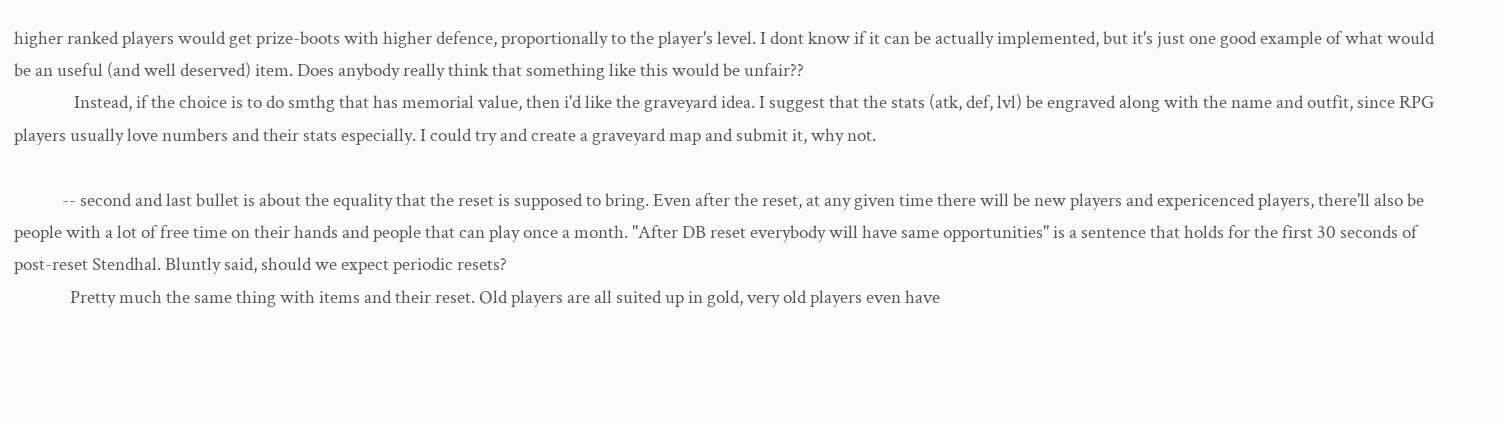higher ranked players would get prize-boots with higher defence, proportionally to the player's level. I dont know if it can be actually implemented, but it's just one good example of what would be an useful (and well deserved) item. Does anybody really think that something like this would be unfair??
               Instead, if the choice is to do smthg that has memorial value, then i'd like the graveyard idea. I suggest that the stats (atk, def, lvl) be engraved along with the name and outfit, since RPG players usually love numbers and their stats especially. I could try and create a graveyard map and submit it, why not.

            -- second and last bullet is about the equality that the reset is supposed to bring. Even after the reset, at any given time there will be new players and expericenced players, there'll also be people with a lot of free time on their hands and people that can play once a month. "After DB reset everybody will have same opportunities" is a sentence that holds for the first 30 seconds of post-reset Stendhal. Bluntly said, should we expect periodic resets?
              Pretty much the same thing with items and their reset. Old players are all suited up in gold, very old players even have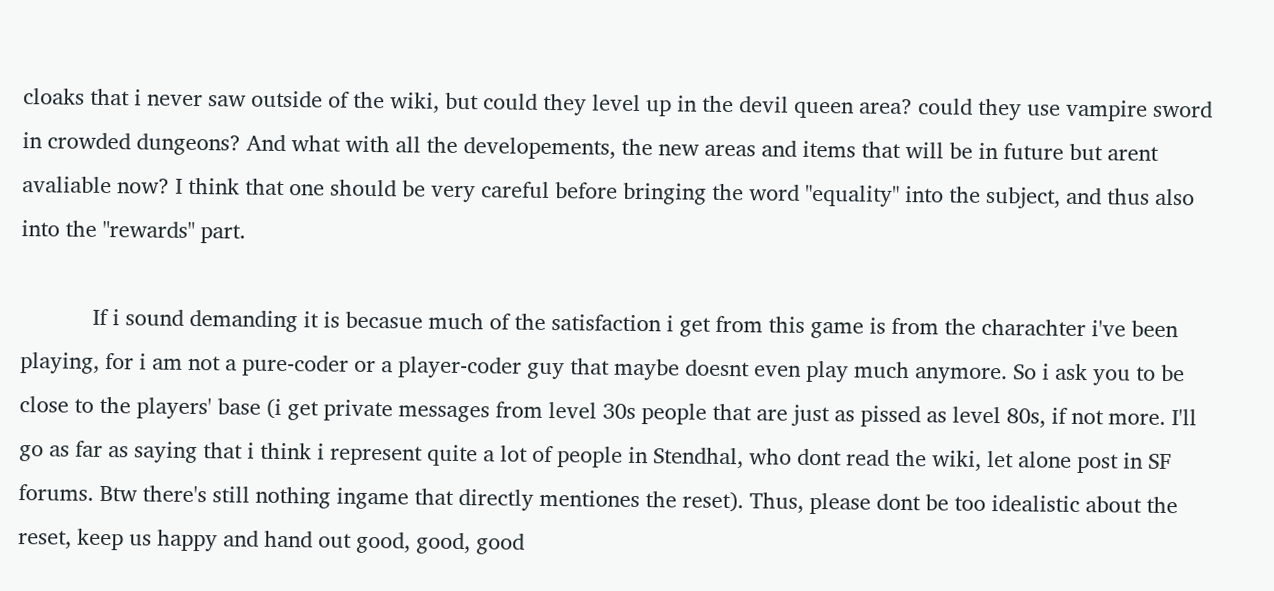cloaks that i never saw outside of the wiki, but could they level up in the devil queen area? could they use vampire sword in crowded dungeons? And what with all the developements, the new areas and items that will be in future but arent avaliable now? I think that one should be very careful before bringing the word "equality" into the subject, and thus also into the "rewards" part.

            If i sound demanding it is becasue much of the satisfaction i get from this game is from the charachter i've been playing, for i am not a pure-coder or a player-coder guy that maybe doesnt even play much anymore. So i ask you to be close to the players' base (i get private messages from level 30s people that are just as pissed as level 80s, if not more. I'll go as far as saying that i think i represent quite a lot of people in Stendhal, who dont read the wiki, let alone post in SF forums. Btw there's still nothing ingame that directly mentiones the reset). Thus, please dont be too idealistic about the reset, keep us happy and hand out good, good, good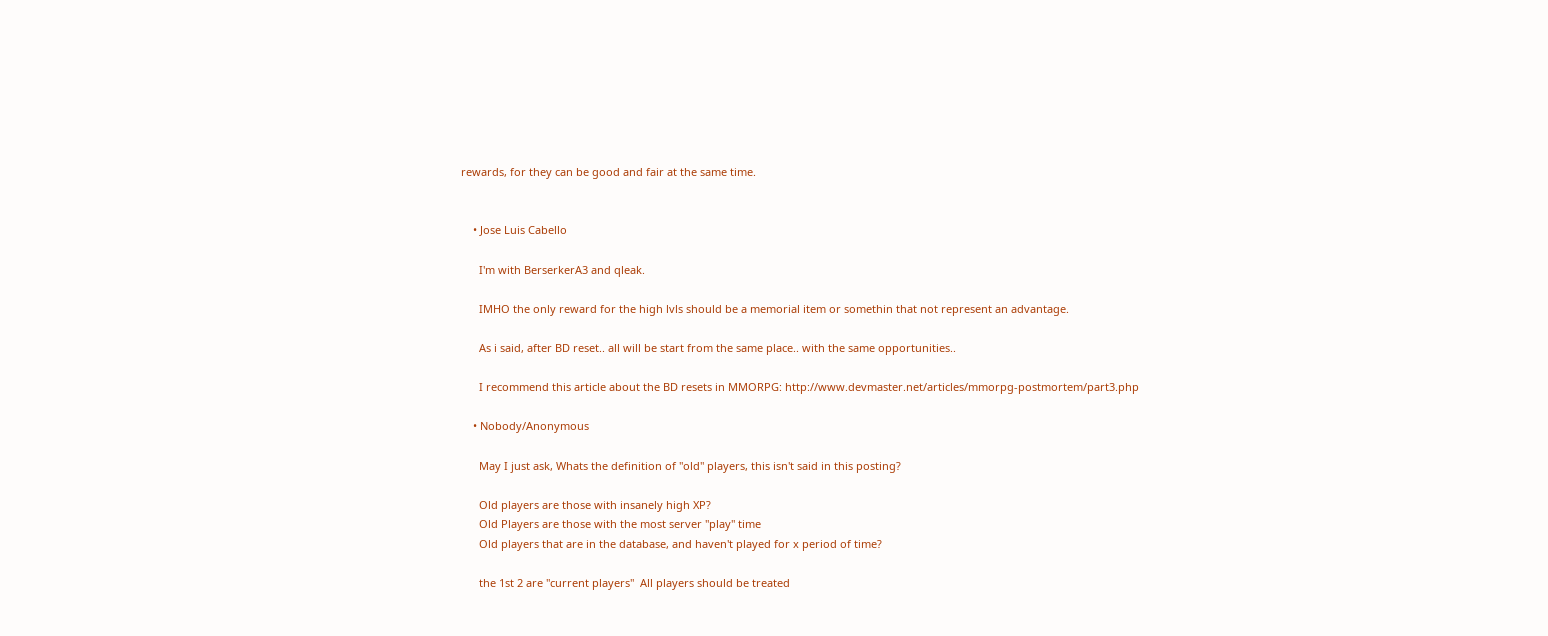rewards, for they can be good and fair at the same time.


    • Jose Luis Cabello

      I'm with BerserkerA3 and qleak.

      IMHO the only reward for the high lvls should be a memorial item or somethin that not represent an advantage.

      As i said, after BD reset.. all will be start from the same place.. with the same opportunities..

      I recommend this article about the BD resets in MMORPG: http://www.devmaster.net/articles/mmorpg-postmortem/part3.php

    • Nobody/Anonymous

      May I just ask, Whats the definition of "old" players, this isn't said in this posting?

      Old players are those with insanely high XP?
      Old Players are those with the most server "play" time
      Old players that are in the database, and haven't played for x period of time?

      the 1st 2 are "current players"  All players should be treated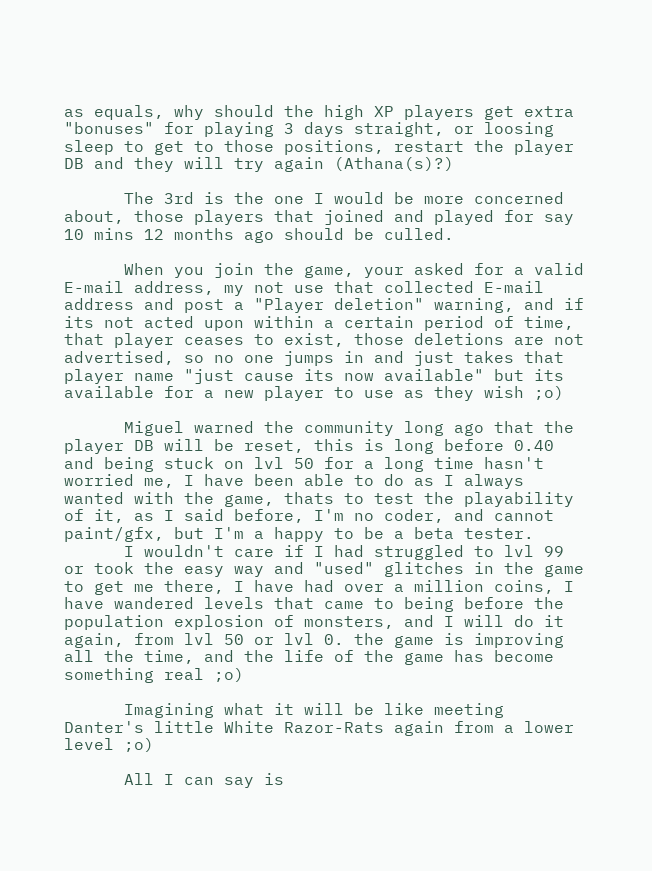as equals, why should the high XP players get extra "bonuses" for playing 3 days straight, or loosing sleep to get to those positions, restart the player DB and they will try again (Athana(s)?)

      The 3rd is the one I would be more concerned about, those players that joined and played for say 10 mins 12 months ago should be culled.

      When you join the game, your asked for a valid E-mail address, my not use that collected E-mail address and post a "Player deletion" warning, and if its not acted upon within a certain period of time, that player ceases to exist, those deletions are not advertised, so no one jumps in and just takes that player name "just cause its now available" but its available for a new player to use as they wish ;o)

      Miguel warned the community long ago that the player DB will be reset, this is long before 0.40 and being stuck on lvl 50 for a long time hasn't worried me, I have been able to do as I always wanted with the game, thats to test the playability of it, as I said before, I'm no coder, and cannot paint/gfx, but I'm a happy to be a beta tester.
      I wouldn't care if I had struggled to lvl 99 or took the easy way and "used" glitches in the game to get me there, I have had over a million coins, I have wandered levels that came to being before the population explosion of monsters, and I will do it again, from lvl 50 or lvl 0. the game is improving all the time, and the life of the game has become something real ;o)

      Imagining what it will be like meeting Danter's little White Razor-Rats again from a lower level ;o)

      All I can say is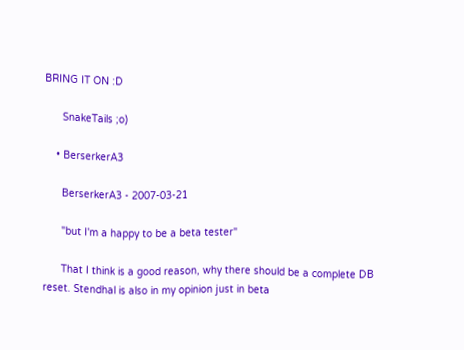BRING IT ON :D

      SnakeTails ;o)

    • BerserkerA3

      BerserkerA3 - 2007-03-21

      "but I'm a happy to be a beta tester"

      That I think is a good reason, why there should be a complete DB reset. Stendhal is also in my opinion just in beta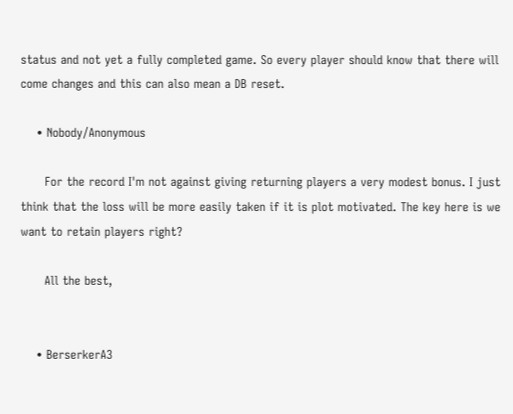status and not yet a fully completed game. So every player should know that there will come changes and this can also mean a DB reset.

    • Nobody/Anonymous

      For the record I'm not against giving returning players a very modest bonus. I just think that the loss will be more easily taken if it is plot motivated. The key here is we want to retain players right?

      All the best,


    • BerserkerA3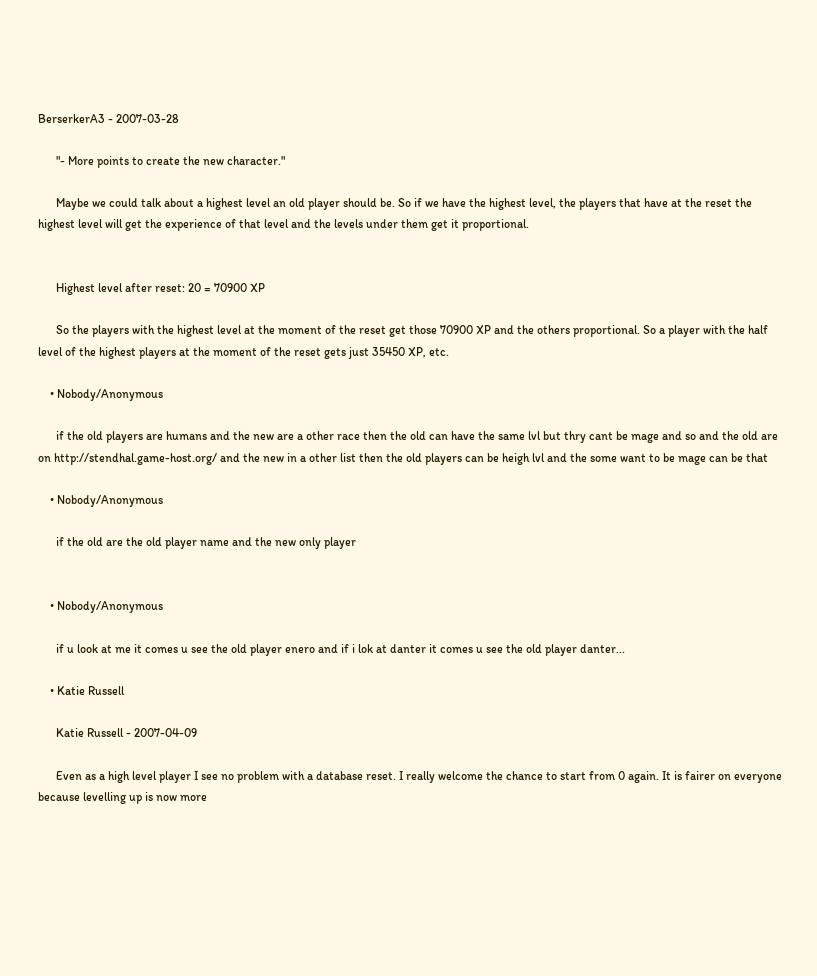BerserkerA3 - 2007-03-28

      "- More points to create the new character."

      Maybe we could talk about a highest level an old player should be. So if we have the highest level, the players that have at the reset the highest level will get the experience of that level and the levels under them get it proportional.


      Highest level after reset: 20 = 70900 XP

      So the players with the highest level at the moment of the reset get those 70900 XP and the others proportional. So a player with the half level of the highest players at the moment of the reset gets just 35450 XP, etc.

    • Nobody/Anonymous

      if the old players are humans and the new are a other race then the old can have the same lvl but thry cant be mage and so and the old are on http://stendhal.game-host.org/ and the new in a other list then the old players can be heigh lvl and the some want to be mage can be that

    • Nobody/Anonymous

      if the old are the old player name and the new only player


    • Nobody/Anonymous

      if u look at me it comes u see the old player enero and if i lok at danter it comes u see the old player danter...

    • Katie Russell

      Katie Russell - 2007-04-09

      Even as a high level player I see no problem with a database reset. I really welcome the chance to start from 0 again. It is fairer on everyone because levelling up is now more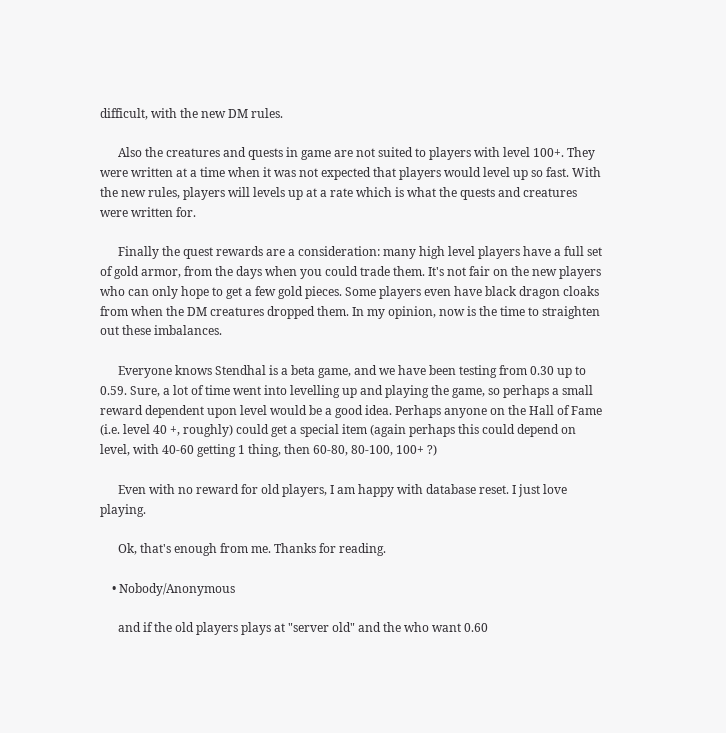difficult, with the new DM rules.

      Also the creatures and quests in game are not suited to players with level 100+. They were written at a time when it was not expected that players would level up so fast. With the new rules, players will levels up at a rate which is what the quests and creatures were written for.

      Finally the quest rewards are a consideration: many high level players have a full set of gold armor, from the days when you could trade them. It's not fair on the new players who can only hope to get a few gold pieces. Some players even have black dragon cloaks from when the DM creatures dropped them. In my opinion, now is the time to straighten out these imbalances.

      Everyone knows Stendhal is a beta game, and we have been testing from 0.30 up to 0.59. Sure, a lot of time went into levelling up and playing the game, so perhaps a small reward dependent upon level would be a good idea. Perhaps anyone on the Hall of Fame (i.e. level 40 +, roughly) could get a special item (again perhaps this could depend on level, with 40-60 getting 1 thing, then 60-80, 80-100, 100+ ?)

      Even with no reward for old players, I am happy with database reset. I just love playing.

      Ok, that's enough from me. Thanks for reading.

    • Nobody/Anonymous

      and if the old players plays at "server old" and the who want 0.60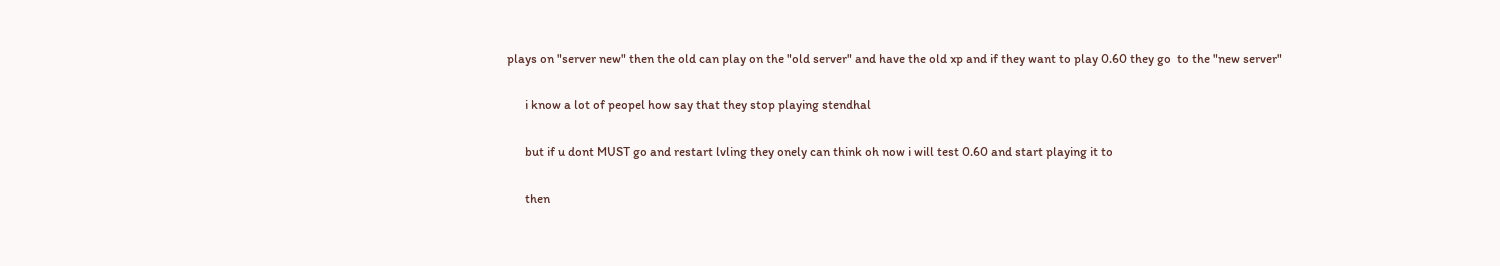plays on "server new" then the old can play on the "old server" and have the old xp and if they want to play 0.60 they go  to the "new server"

      i know a lot of peopel how say that they stop playing stendhal

      but if u dont MUST go and restart lvling they onely can think oh now i will test 0.60 and start playing it to

      then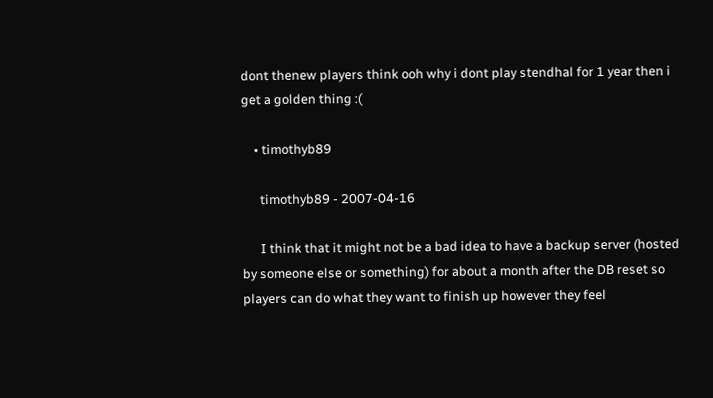dont thenew players think ooh why i dont play stendhal for 1 year then i get a golden thing :(

    • timothyb89

      timothyb89 - 2007-04-16

      I think that it might not be a bad idea to have a backup server (hosted by someone else or something) for about a month after the DB reset so players can do what they want to finish up however they feel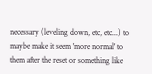necessary (leveling down, etc, etc...) to maybe make it seem 'more normal' to them after the reset or something like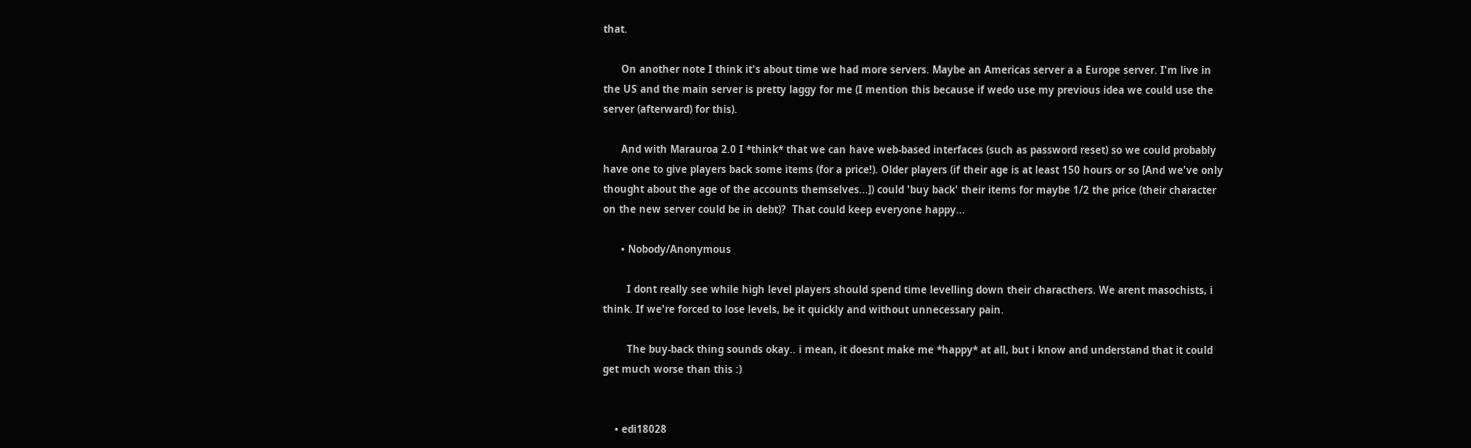that.

      On another note I think it's about time we had more servers. Maybe an Americas server a a Europe server. I'm live in the US and the main server is pretty laggy for me (I mention this because if wedo use my previous idea we could use the server (afterward) for this).

      And with Marauroa 2.0 I *think* that we can have web-based interfaces (such as password reset) so we could probably have one to give players back some items (for a price!). Older players (if their age is at least 150 hours or so [And we've only thought about the age of the accounts themselves...]) could 'buy back' their items for maybe 1/2 the price (their character on the new server could be in debt)?  That could keep everyone happy...

      • Nobody/Anonymous

        I dont really see while high level players should spend time levelling down their characthers. We arent masochists, i think. If we're forced to lose levels, be it quickly and without unnecessary pain.

        The buy-back thing sounds okay.. i mean, it doesnt make me *happy* at all, but i know and understand that it could get much worse than this :)


    • edi18028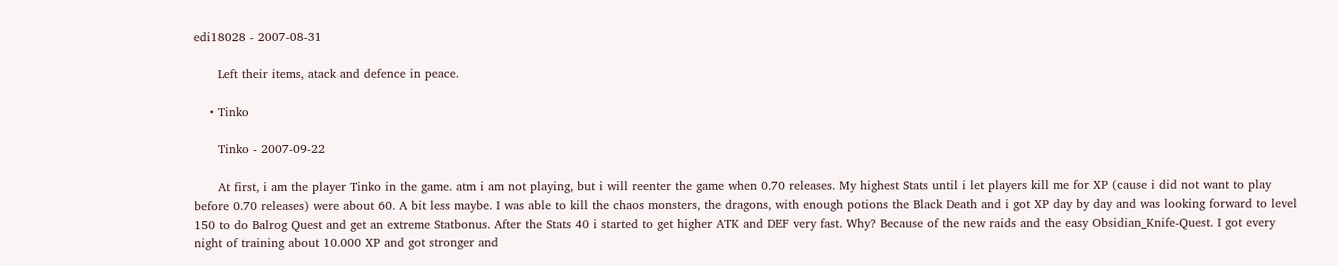edi18028 - 2007-08-31

      Left their items, atack and defence in peace.

    • Tinko

      Tinko - 2007-09-22

      At first, i am the player Tinko in the game. atm i am not playing, but i will reenter the game when 0.70 releases. My highest Stats until i let players kill me for XP (cause i did not want to play before 0.70 releases) were about 60. A bit less maybe. I was able to kill the chaos monsters, the dragons, with enough potions the Black Death and i got XP day by day and was looking forward to level 150 to do Balrog Quest and get an extreme Statbonus. After the Stats 40 i started to get higher ATK and DEF very fast. Why? Because of the new raids and the easy Obsidian_Knife-Quest. I got every night of training about 10.000 XP and got stronger and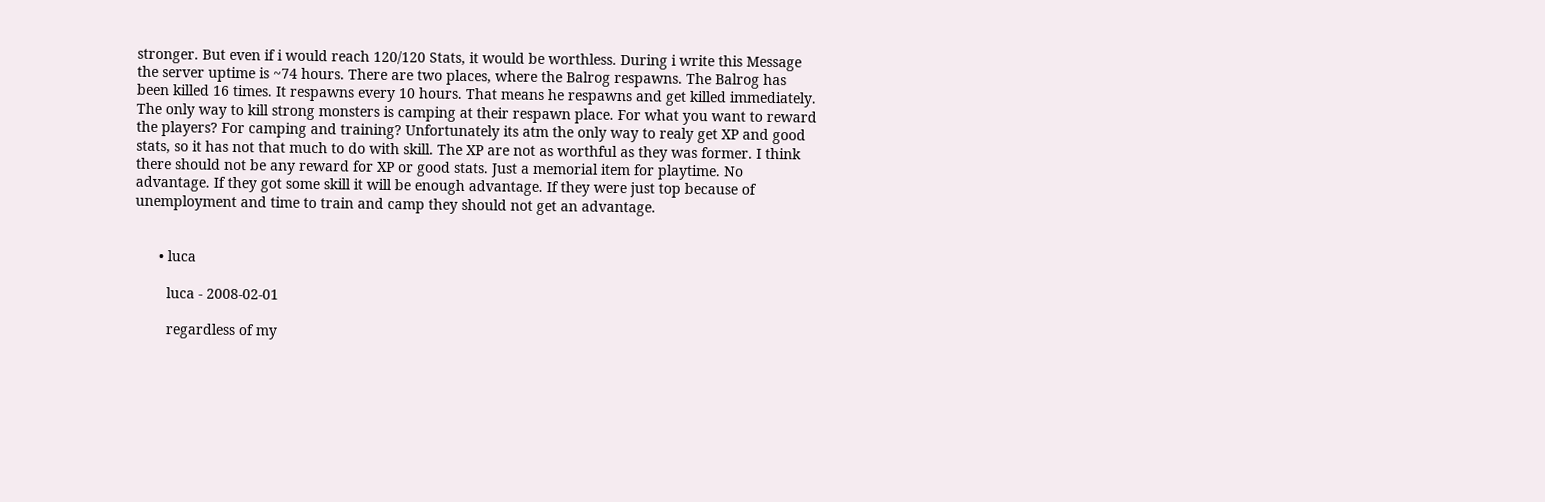stronger. But even if i would reach 120/120 Stats, it would be worthless. During i write this Message the server uptime is ~74 hours. There are two places, where the Balrog respawns. The Balrog has been killed 16 times. It respawns every 10 hours. That means he respawns and get killed immediately. The only way to kill strong monsters is camping at their respawn place. For what you want to reward the players? For camping and training? Unfortunately its atm the only way to realy get XP and good stats, so it has not that much to do with skill. The XP are not as worthful as they was former. I think there should not be any reward for XP or good stats. Just a memorial item for playtime. No advantage. If they got some skill it will be enough advantage. If they were just top because of unemployment and time to train and camp they should not get an advantage.


      • luca

        luca - 2008-02-01

        regardless of my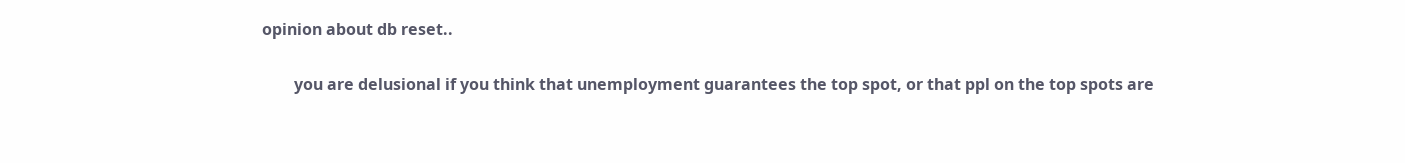opinion about db reset..

        you are delusional if you think that unemployment guarantees the top spot, or that ppl on the top spots are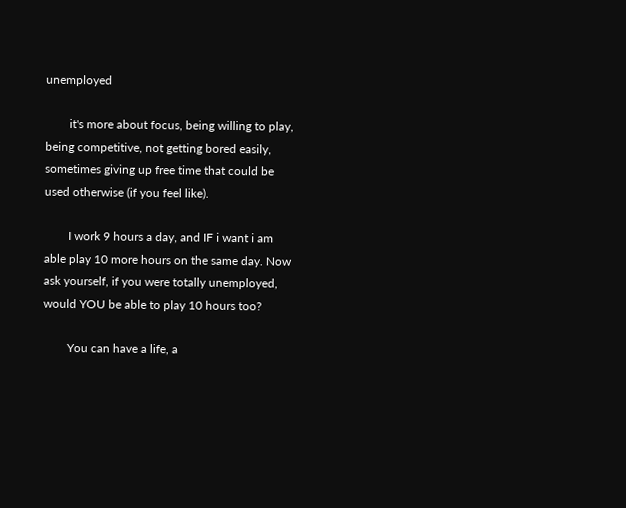unemployed

        it's more about focus, being willing to play, being competitive, not getting bored easily, sometimes giving up free time that could be used otherwise (if you feel like).

        I work 9 hours a day, and IF i want i am able play 10 more hours on the same day. Now ask yourself, if you were totally unemployed, would YOU be able to play 10 hours too?

        You can have a life, a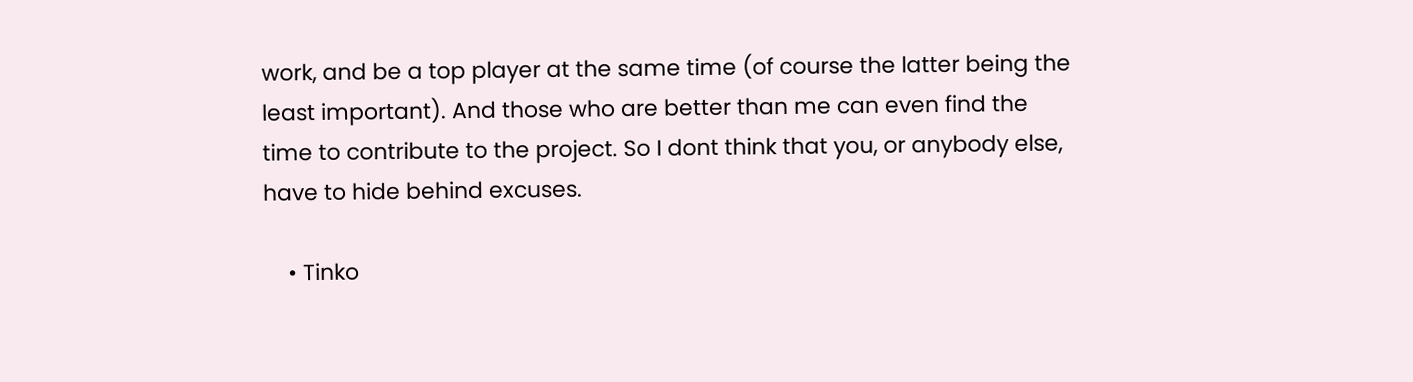work, and be a top player at the same time (of course the latter being the least important). And those who are better than me can even find the time to contribute to the project. So I dont think that you, or anybody else, have to hide behind excuses.

    • Tinko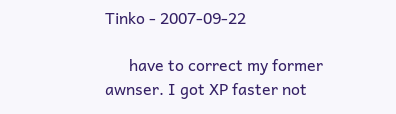Tinko - 2007-09-22

      have to correct my former awnser. I got XP faster not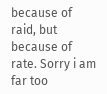because of raid, but because of rate. Sorry i am far too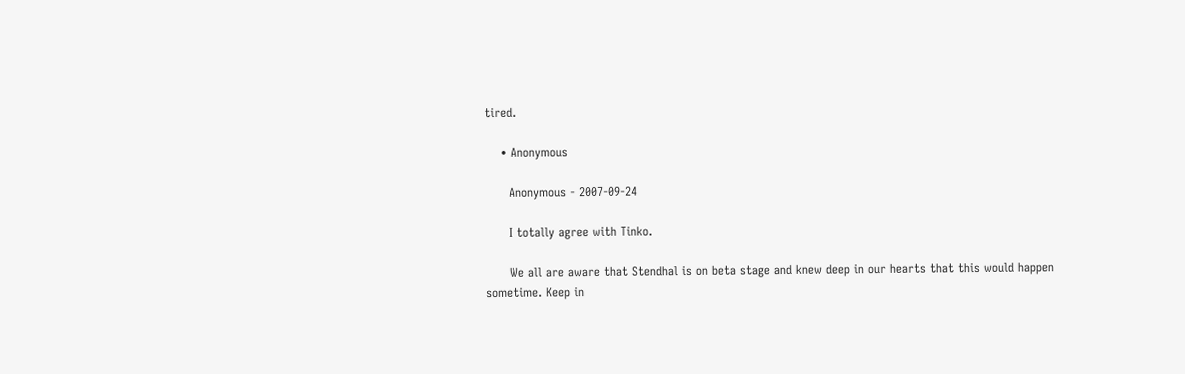tired.

    • Anonymous

      Anonymous - 2007-09-24

      I totally agree with Tinko.

      We all are aware that Stendhal is on beta stage and knew deep in our hearts that this would happen sometime. Keep in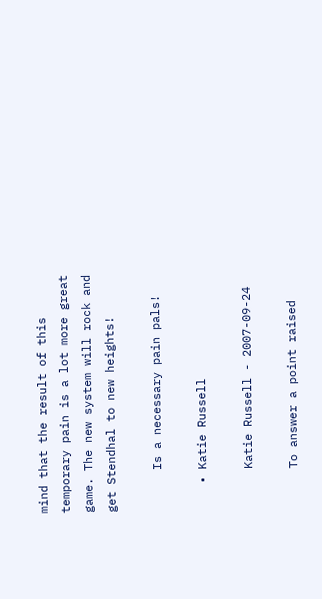mind that the result of this temporary pain is a lot more great game. The new system will rock and get Stendhal to new heights!

      Is a necessary pain pals!

    • Katie Russell

      Katie Russell - 2007-09-24

      To answer a point raised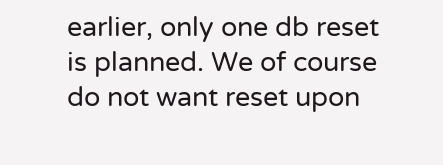earlier, only one db reset is planned. We of course do not want reset upon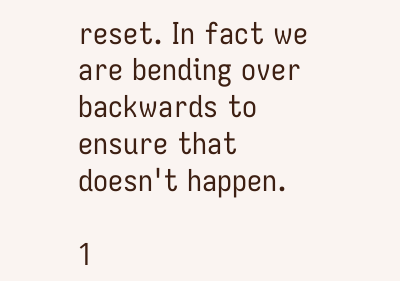reset. In fact we are bending over backwards to ensure that doesn't happen.

1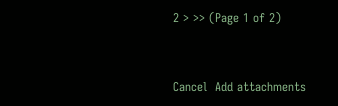2 > >> (Page 1 of 2)


Cancel  Add attachments